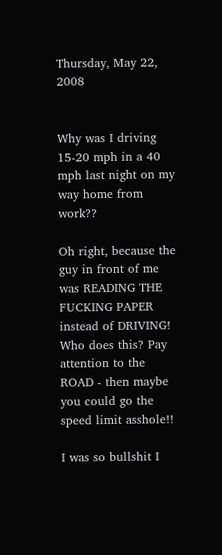Thursday, May 22, 2008


Why was I driving 15-20 mph in a 40 mph last night on my way home from work??

Oh right, because the guy in front of me was READING THE FUCKING PAPER instead of DRIVING! Who does this? Pay attention to the ROAD - then maybe you could go the speed limit asshole!!

I was so bullshit I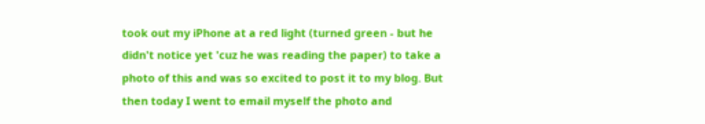took out my iPhone at a red light (turned green - but he didn't notice yet 'cuz he was reading the paper) to take a photo of this and was so excited to post it to my blog. But then today I went to email myself the photo and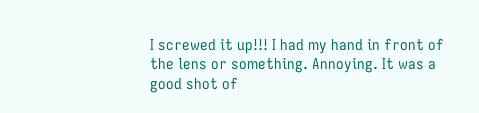I screwed it up!!! I had my hand in front of the lens or something. Annoying. It was a good shot of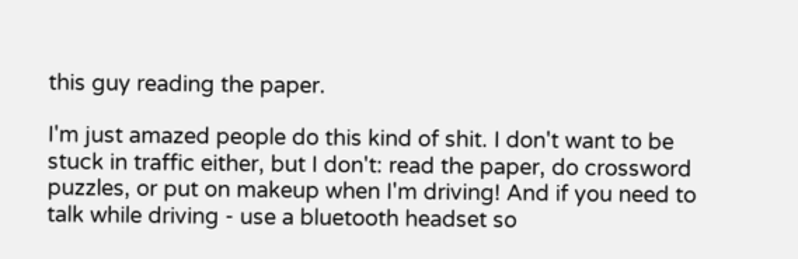this guy reading the paper.

I'm just amazed people do this kind of shit. I don't want to be stuck in traffic either, but I don't: read the paper, do crossword puzzles, or put on makeup when I'm driving! And if you need to talk while driving - use a bluetooth headset so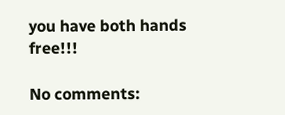you have both hands free!!!

No comments: